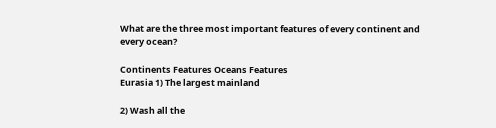What are the three most important features of every continent and every ocean?

Continents Features Oceans Features
Eurasia 1) The largest mainland

2) Wash all the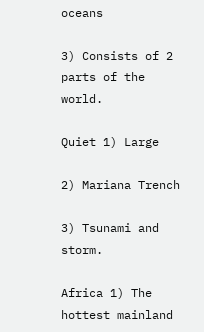oceans

3) Consists of 2 parts of the world.

Quiet 1) Large

2) Mariana Trench

3) Tsunami and storm.

Africa 1) The hottest mainland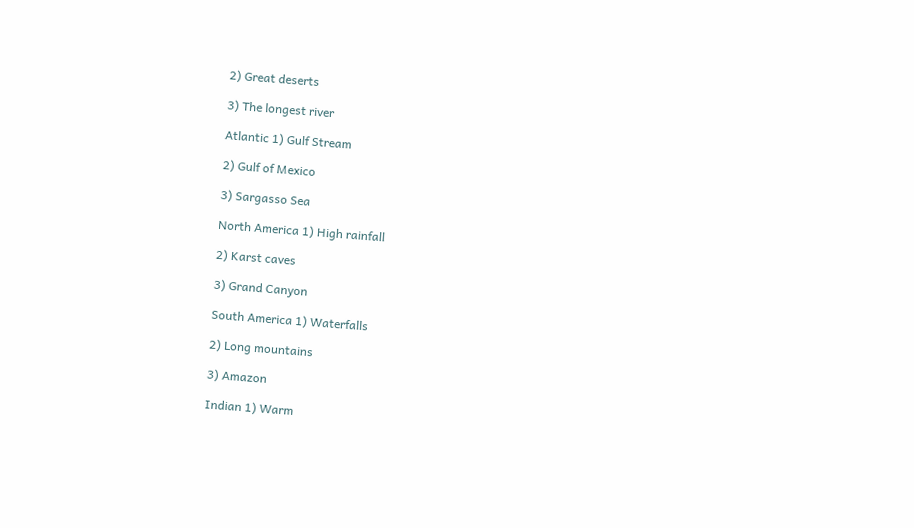2) Great deserts

3) The longest river

Atlantic 1) Gulf Stream

2) Gulf of Mexico

3) Sargasso Sea

North America 1) High rainfall

2) Karst caves

3) Grand Canyon

South America 1) Waterfalls

2) Long mountains

3) Amazon

Indian 1) Warm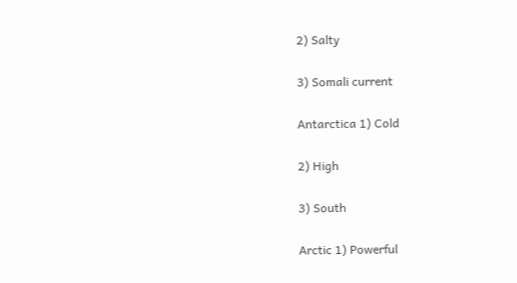2) Salty

3) Somali current

Antarctica 1) Cold

2) High

3) South

Arctic 1) Powerful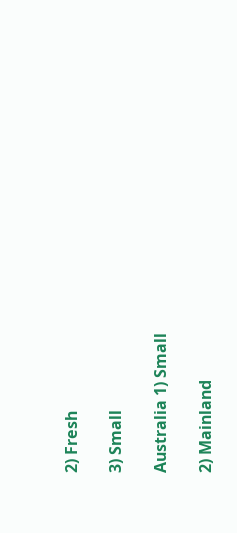2) Fresh

3) Small

Australia 1) Small

2) Mainland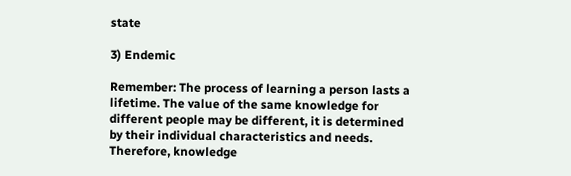state

3) Endemic

Remember: The process of learning a person lasts a lifetime. The value of the same knowledge for different people may be different, it is determined by their individual characteristics and needs. Therefore, knowledge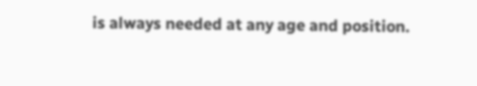is always needed at any age and position.